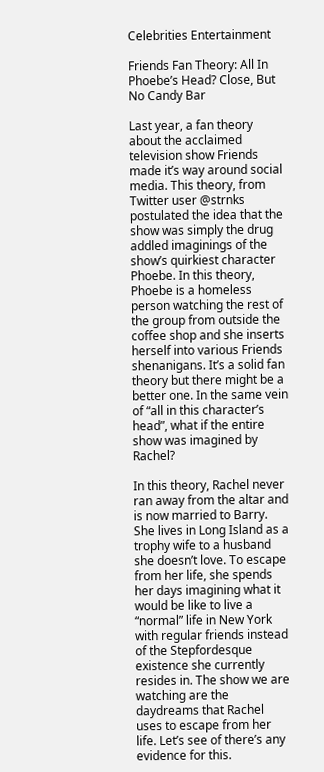Celebrities Entertainment

Friends Fan Theory: All In Phoebe’s Head? Close, But No Candy Bar

Last year, a fan theory about the acclaimed television show Friends made it’s way around social media. This theory, from Twitter user @strnks postulated the idea that the show was simply the drug addled imaginings of the show’s quirkiest character Phoebe. In this theory, Phoebe is a homeless person watching the rest of the group from outside the coffee shop and she inserts herself into various Friends shenanigans. It’s a solid fan theory but there might be a better one. In the same vein of “all in this character’s head”, what if the entire show was imagined by Rachel?

In this theory, Rachel never ran away from the altar and is now married to Barry. She lives in Long Island as a trophy wife to a husband she doesn’t love. To escape from her life, she spends her days imagining what it would be like to live a “normal” life in New York with regular friends instead of the Stepfordesque existence she currently resides in. The show we are watching are the daydreams that Rachel uses to escape from her life. Let’s see of there’s any evidence for this.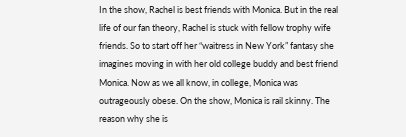In the show, Rachel is best friends with Monica. But in the real life of our fan theory, Rachel is stuck with fellow trophy wife friends. So to start off her “waitress in New York” fantasy she imagines moving in with her old college buddy and best friend Monica. Now as we all know, in college, Monica was outrageously obese. On the show, Monica is rail skinny. The reason why she is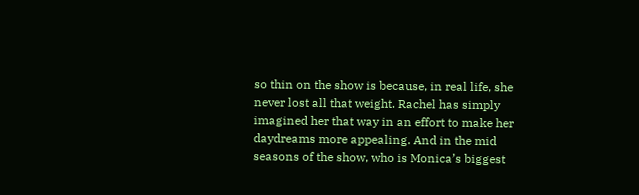so thin on the show is because, in real life, she never lost all that weight. Rachel has simply imagined her that way in an effort to make her daydreams more appealing. And in the mid seasons of the show, who is Monica’s biggest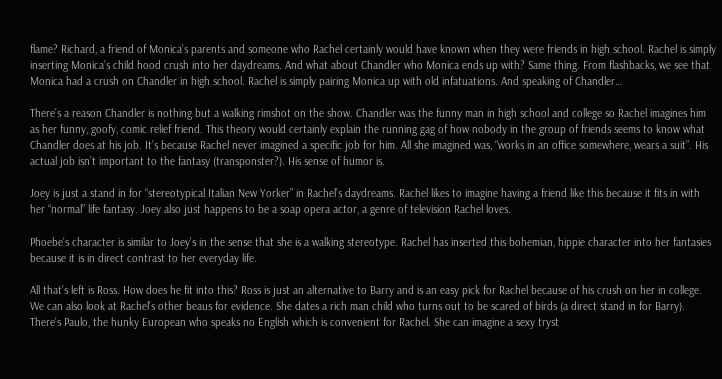flame? Richard, a friend of Monica’s parents and someone who Rachel certainly would have known when they were friends in high school. Rachel is simply inserting Monica’s child hood crush into her daydreams. And what about Chandler who Monica ends up with? Same thing. From flashbacks, we see that Monica had a crush on Chandler in high school. Rachel is simply pairing Monica up with old infatuations. And speaking of Chandler…

There’s a reason Chandler is nothing but a walking rimshot on the show. Chandler was the funny man in high school and college so Rachel imagines him as her funny, goofy, comic relief friend. This theory would certainly explain the running gag of how nobody in the group of friends seems to know what Chandler does at his job. It’s because Rachel never imagined a specific job for him. All she imagined was, “works in an office somewhere, wears a suit”. His actual job isn’t important to the fantasy (transponster?). His sense of humor is.

Joey is just a stand in for “stereotypical Italian New Yorker” in Rachel’s daydreams. Rachel likes to imagine having a friend like this because it fits in with her “normal” life fantasy. Joey also just happens to be a soap opera actor, a genre of television Rachel loves.

Phoebe’s character is similar to Joey’s in the sense that she is a walking stereotype. Rachel has inserted this bohemian, hippie character into her fantasies because it is in direct contrast to her everyday life.

All that’s left is Ross. How does he fit into this? Ross is just an alternative to Barry and is an easy pick for Rachel because of his crush on her in college. We can also look at Rachel’s other beaus for evidence. She dates a rich man child who turns out to be scared of birds (a direct stand in for Barry). There’s Paulo, the hunky European who speaks no English which is convenient for Rachel. She can imagine a sexy tryst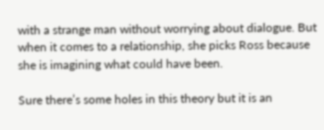with a strange man without worrying about dialogue. But when it comes to a relationship, she picks Ross because she is imagining what could have been.

Sure there’s some holes in this theory but it is an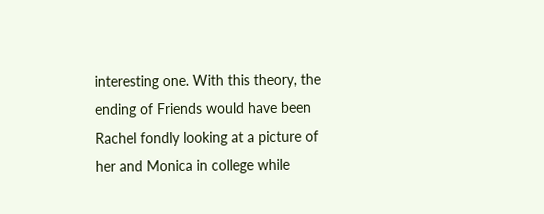interesting one. With this theory, the ending of Friends would have been Rachel fondly looking at a picture of her and Monica in college while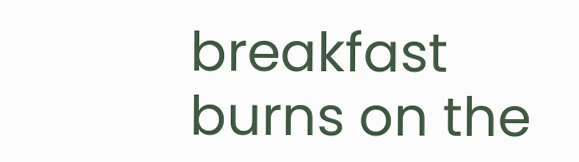breakfast burns on the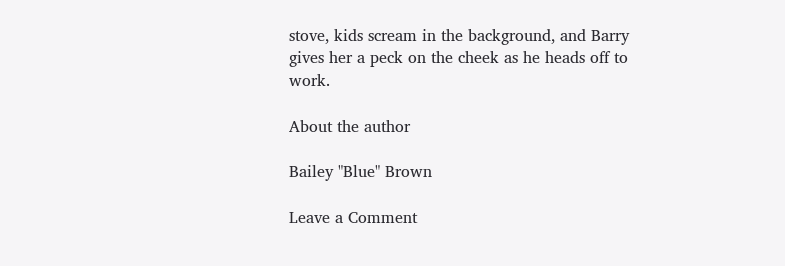stove, kids scream in the background, and Barry gives her a peck on the cheek as he heads off to work.

About the author

Bailey "Blue" Brown

Leave a Comment